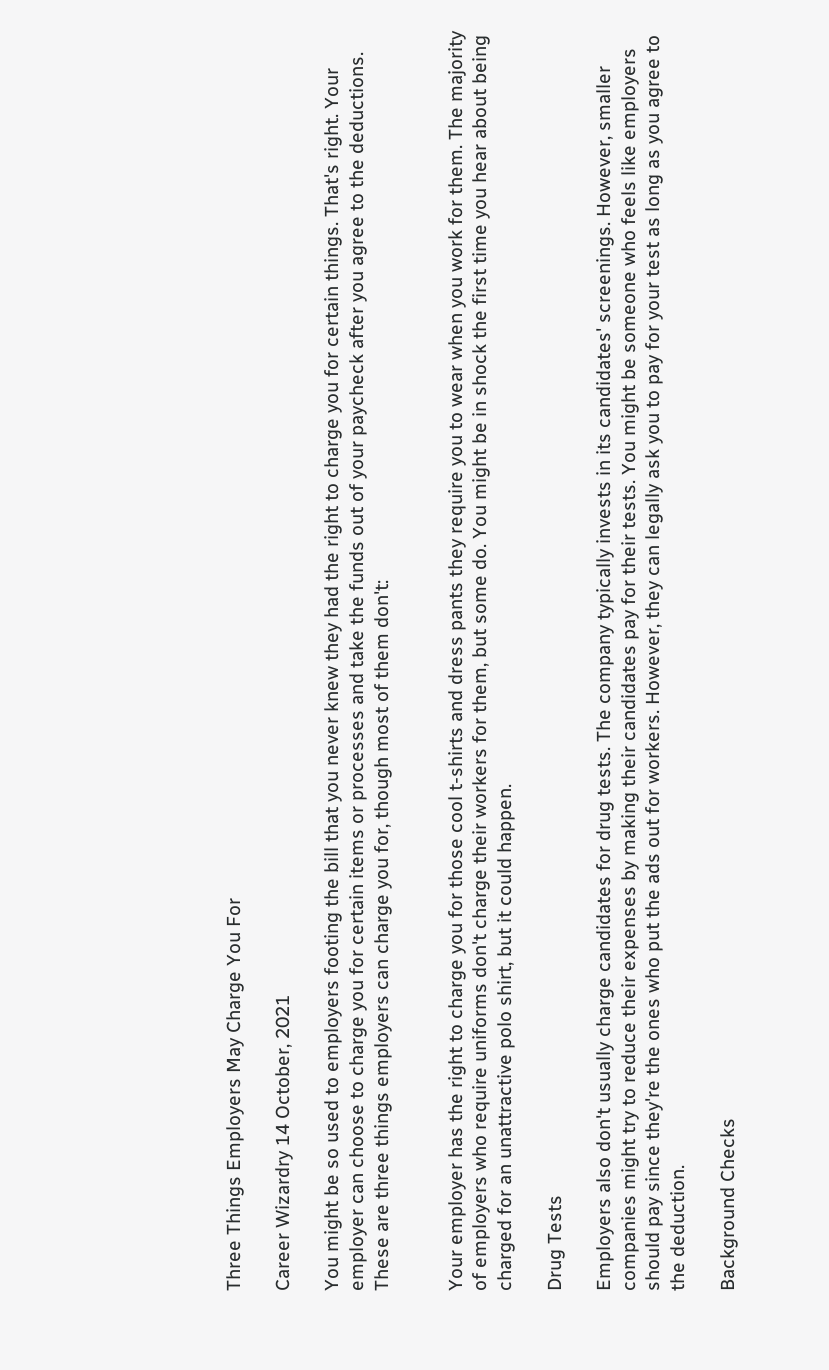Three Things Employers May Charge You For

Career Wizardry 14 October, 2021

You might be so used to employers footing the bill that you never knew they had the right to charge you for certain things. That's right. Your employer can choose to charge you for certain items or processes and take the funds out of your paycheck after you agree to the deductions. These are three things employers can charge you for, though most of them don't:


Your employer has the right to charge you for those cool t-shirts and dress pants they require you to wear when you work for them. The majority of employers who require uniforms don't charge their workers for them, but some do. You might be in shock the first time you hear about being charged for an unattractive polo shirt, but it could happen.

Drug Tests

Employers also don't usually charge candidates for drug tests. The company typically invests in its candidates' screenings. However, smaller companies might try to reduce their expenses by making their candidates pay for their tests. You might be someone who feels like employers should pay since they're the ones who put the ads out for workers. However, they can legally ask you to pay for your test as long as you agree to the deduction.

Background Checks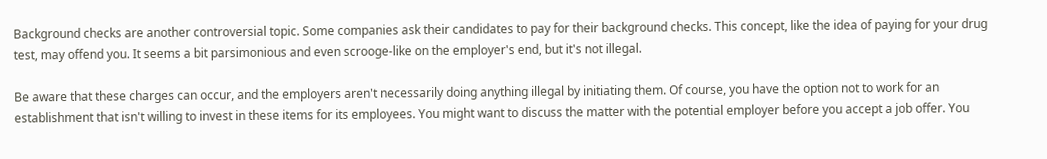Background checks are another controversial topic. Some companies ask their candidates to pay for their background checks. This concept, like the idea of paying for your drug test, may offend you. It seems a bit parsimonious and even scrooge-like on the employer's end, but it's not illegal.

Be aware that these charges can occur, and the employers aren't necessarily doing anything illegal by initiating them. Of course, you have the option not to work for an establishment that isn't willing to invest in these items for its employees. You might want to discuss the matter with the potential employer before you accept a job offer. You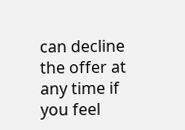can decline the offer at any time if you feel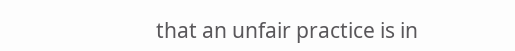that an unfair practice is in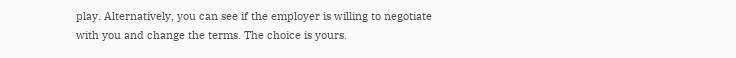play. Alternatively, you can see if the employer is willing to negotiate with you and change the terms. The choice is yours.